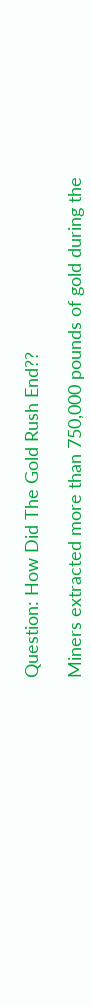Question: How Did The Gold Rush End??

Miners extracted more than 750,000 pounds of gold during the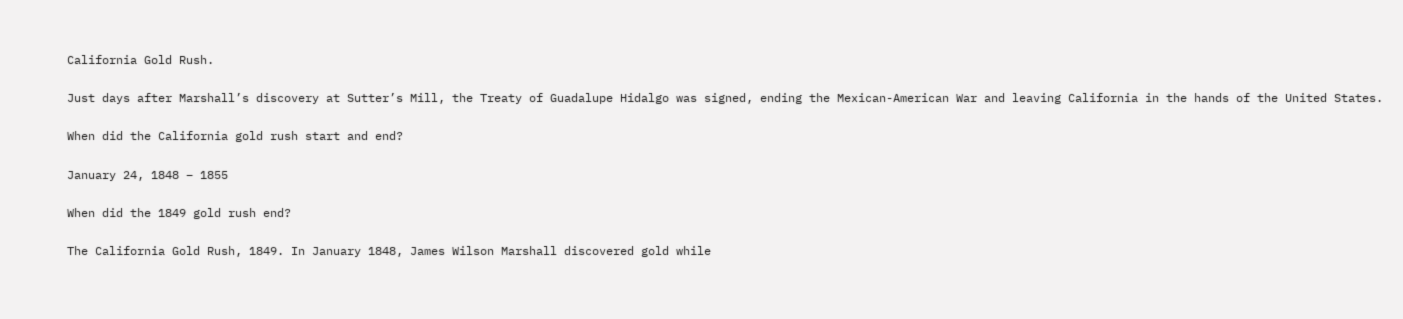California Gold Rush.

Just days after Marshall’s discovery at Sutter’s Mill, the Treaty of Guadalupe Hidalgo was signed, ending the Mexican-American War and leaving California in the hands of the United States.

When did the California gold rush start and end?

January 24, 1848 – 1855

When did the 1849 gold rush end?

The California Gold Rush, 1849. In January 1848, James Wilson Marshall discovered gold while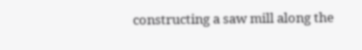constructing a saw mill along the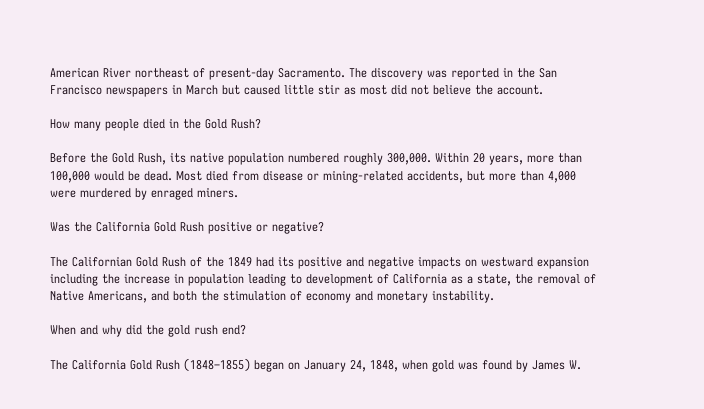American River northeast of present-day Sacramento. The discovery was reported in the San Francisco newspapers in March but caused little stir as most did not believe the account.

How many people died in the Gold Rush?

Before the Gold Rush, its native population numbered roughly 300,000. Within 20 years, more than 100,000 would be dead. Most died from disease or mining-related accidents, but more than 4,000 were murdered by enraged miners.

Was the California Gold Rush positive or negative?

The Californian Gold Rush of the 1849 had its positive and negative impacts on westward expansion including the increase in population leading to development of California as a state, the removal of Native Americans, and both the stimulation of economy and monetary instability.

When and why did the gold rush end?

The California Gold Rush (1848–1855) began on January 24, 1848, when gold was found by James W.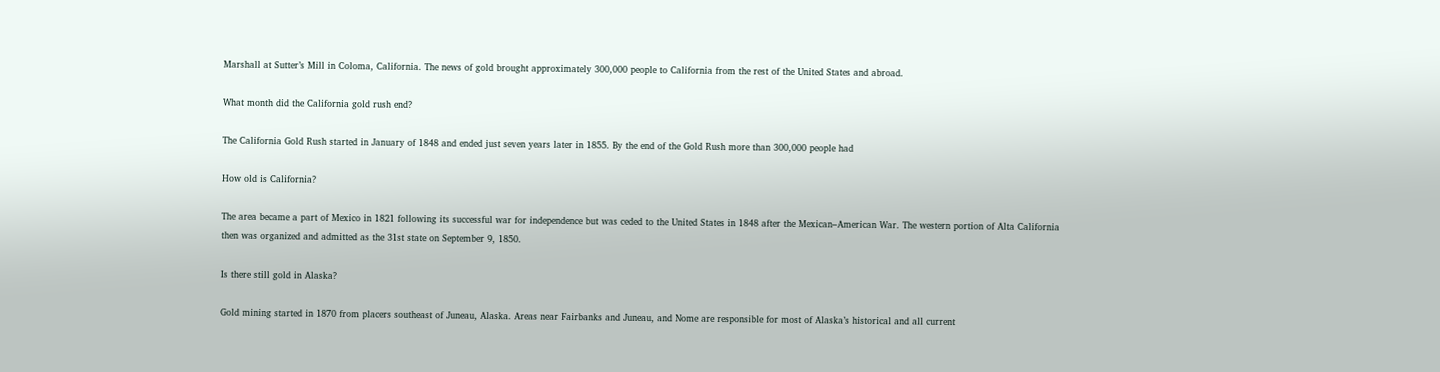Marshall at Sutter’s Mill in Coloma, California. The news of gold brought approximately 300,000 people to California from the rest of the United States and abroad.

What month did the California gold rush end?

The California Gold Rush started in January of 1848 and ended just seven years later in 1855. By the end of the Gold Rush more than 300,000 people had

How old is California?

The area became a part of Mexico in 1821 following its successful war for independence but was ceded to the United States in 1848 after the Mexican–American War. The western portion of Alta California then was organized and admitted as the 31st state on September 9, 1850.

Is there still gold in Alaska?

Gold mining started in 1870 from placers southeast of Juneau, Alaska. Areas near Fairbanks and Juneau, and Nome are responsible for most of Alaska’s historical and all current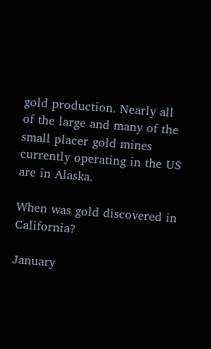gold production. Nearly all of the large and many of the small placer gold mines currently operating in the US are in Alaska.

When was gold discovered in California?

January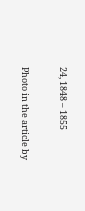24, 1848 – 1855

Photo in the article by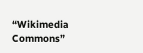“Wikimedia Commons”